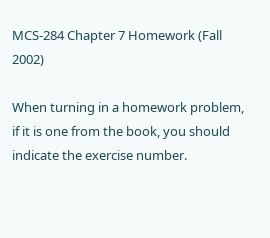MCS-284 Chapter 7 Homework (Fall 2002)

When turning in a homework problem, if it is one from the book, you should indicate the exercise number.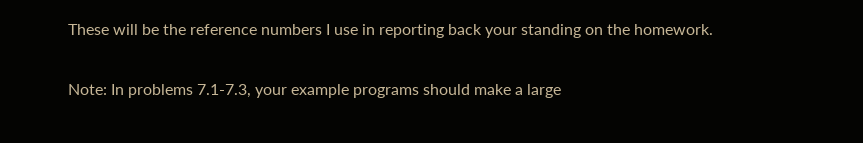These will be the reference numbers I use in reporting back your standing on the homework.

Note: In problems 7.1-7.3, your example programs should make a large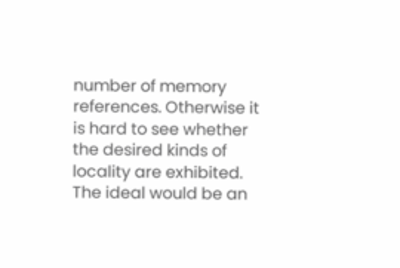number of memory references. Otherwise it is hard to see whether the desired kinds of locality are exhibited. The ideal would be an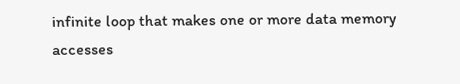infinite loop that makes one or more data memory accesses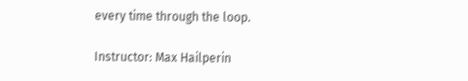every time through the loop.

Instructor: Max Hailperin